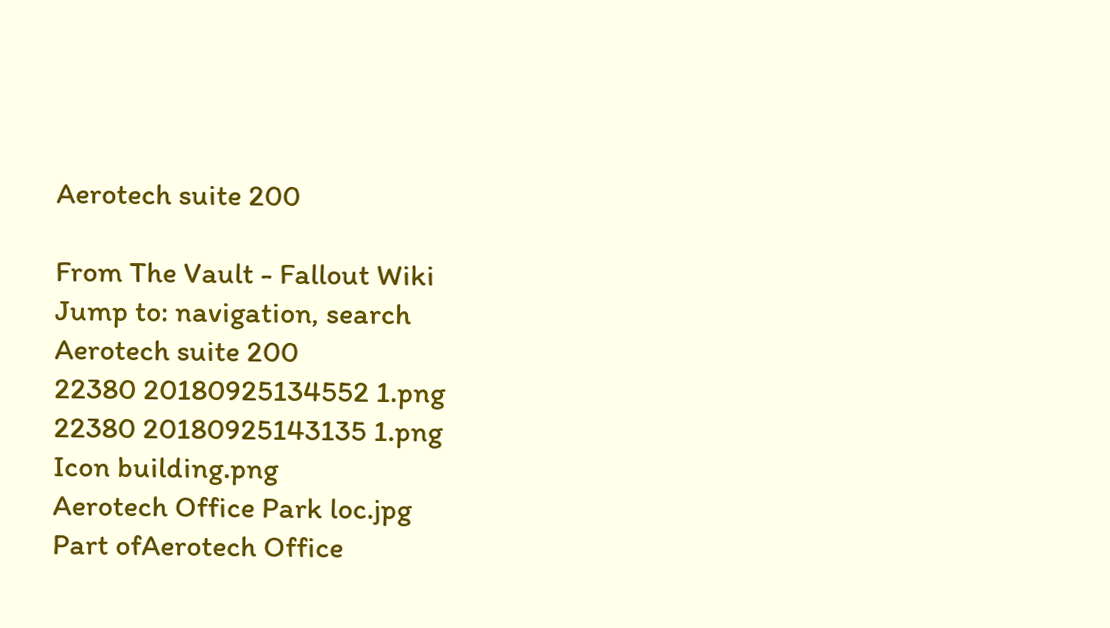Aerotech suite 200

From The Vault - Fallout Wiki
Jump to: navigation, search
Aerotech suite 200
22380 20180925134552 1.png
22380 20180925143135 1.png
Icon building.png
Aerotech Office Park loc.jpg
Part ofAerotech Office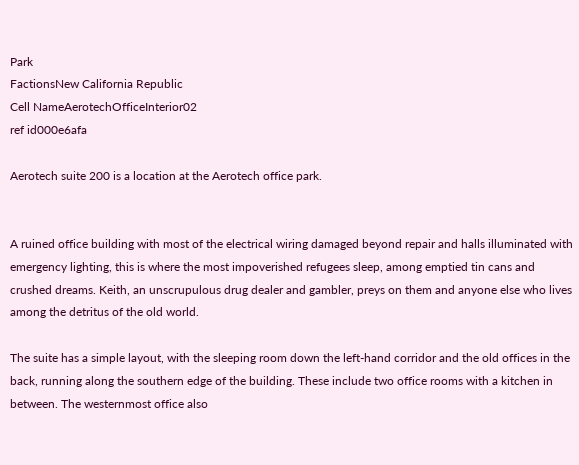Park
FactionsNew California Republic
Cell NameAerotechOfficeInterior02
ref id000e6afa

Aerotech suite 200 is a location at the Aerotech office park.


A ruined office building with most of the electrical wiring damaged beyond repair and halls illuminated with emergency lighting, this is where the most impoverished refugees sleep, among emptied tin cans and crushed dreams. Keith, an unscrupulous drug dealer and gambler, preys on them and anyone else who lives among the detritus of the old world.

The suite has a simple layout, with the sleeping room down the left-hand corridor and the old offices in the back, running along the southern edge of the building. These include two office rooms with a kitchen in between. The westernmost office also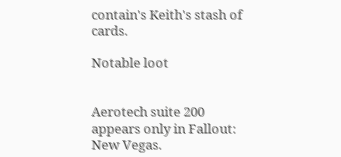contain's Keith's stash of cards.

Notable loot


Aerotech suite 200 appears only in Fallout: New Vegas.